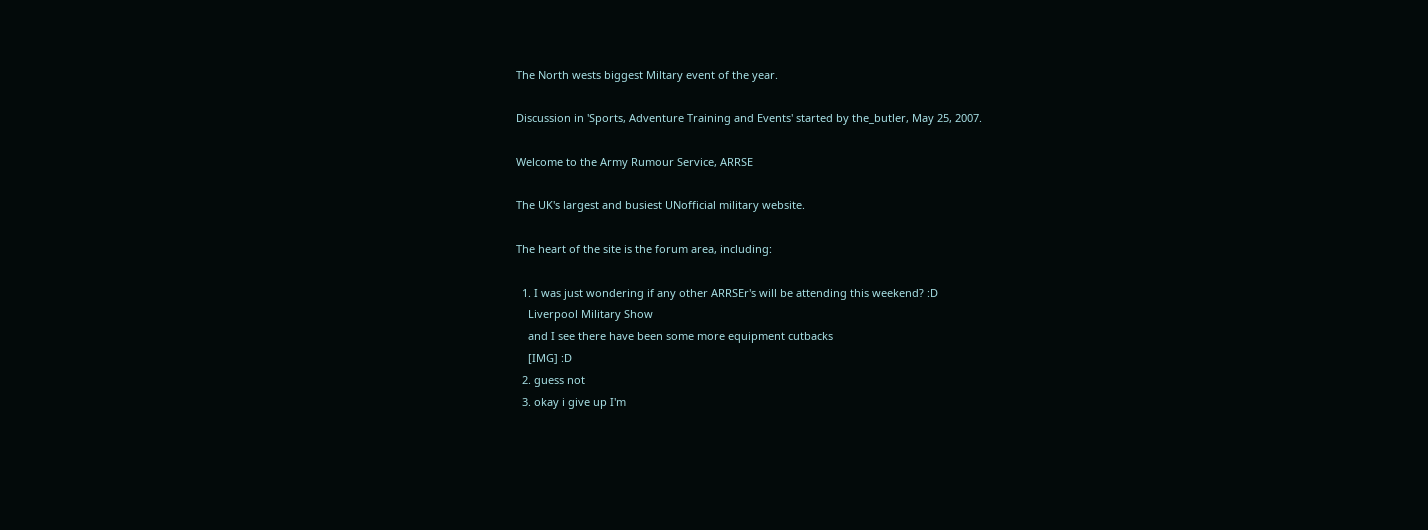The North wests biggest Miltary event of the year.

Discussion in 'Sports, Adventure Training and Events' started by the_butler, May 25, 2007.

Welcome to the Army Rumour Service, ARRSE

The UK's largest and busiest UNofficial military website.

The heart of the site is the forum area, including:

  1. I was just wondering if any other ARRSEr's will be attending this weekend? :D
    Liverpool Military Show
    and I see there have been some more equipment cutbacks
    [IMG] :D
  2. guess not
  3. okay i give up I'm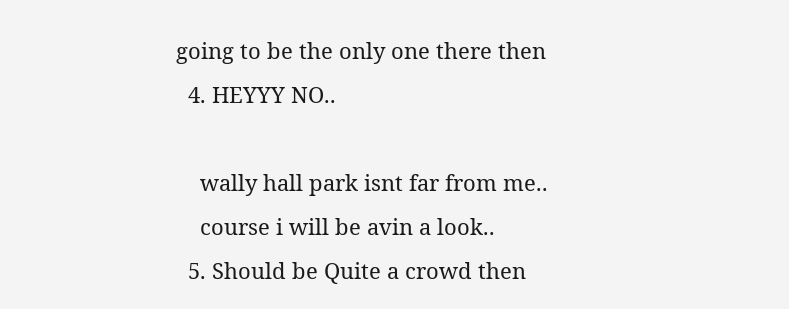going to be the only one there then
  4. HEYYY NO..

    wally hall park isnt far from me..
    course i will be avin a look..
  5. Should be Quite a crowd then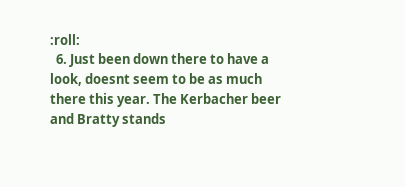:roll:
  6. Just been down there to have a look, doesnt seem to be as much there this year. The Kerbacher beer and Bratty stands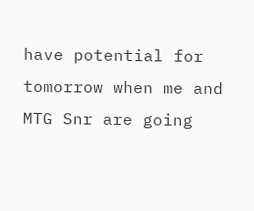have potential for tomorrow when me and MTG Snr are going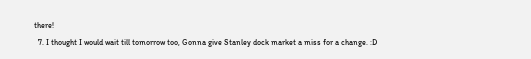there!
  7. I thought I would wait till tomorrow too, Gonna give Stanley dock market a miss for a change. :D